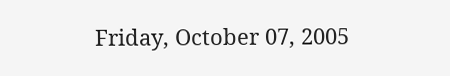Friday, October 07, 2005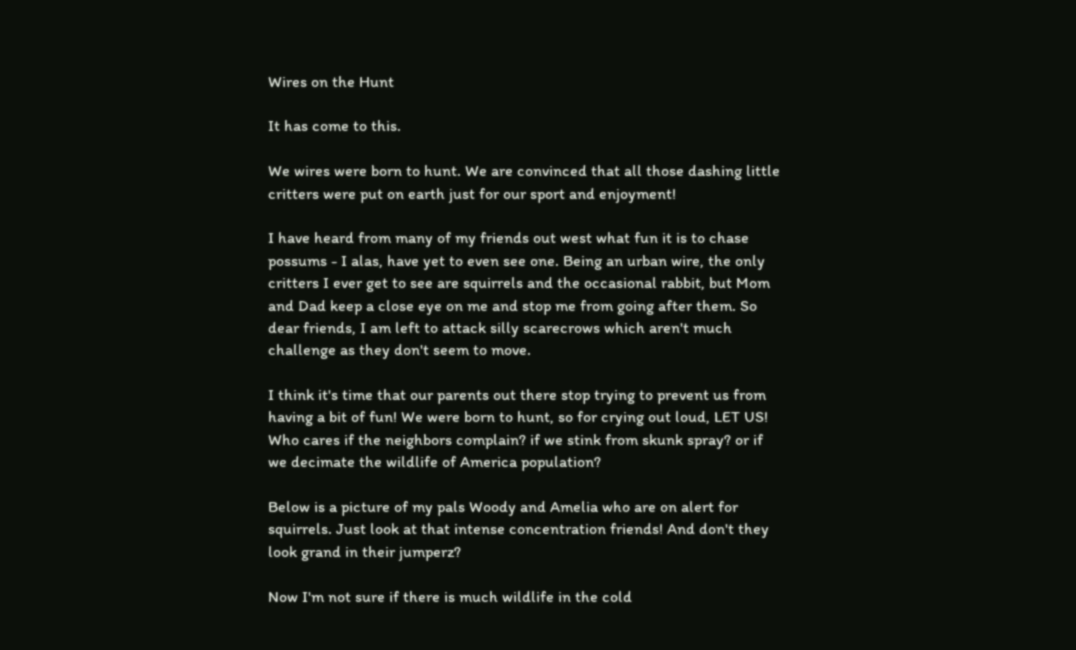Wires on the Hunt

It has come to this.

We wires were born to hunt. We are convinced that all those dashing little critters were put on earth just for our sport and enjoyment!

I have heard from many of my friends out west what fun it is to chase possums - I alas, have yet to even see one. Being an urban wire, the only critters I ever get to see are squirrels and the occasional rabbit, but Mom and Dad keep a close eye on me and stop me from going after them. So dear friends, I am left to attack silly scarecrows which aren't much challenge as they don't seem to move.

I think it's time that our parents out there stop trying to prevent us from having a bit of fun! We were born to hunt, so for crying out loud, LET US! Who cares if the neighbors complain? if we stink from skunk spray? or if we decimate the wildlife of America population?

Below is a picture of my pals Woody and Amelia who are on alert for squirrels. Just look at that intense concentration friends! And don't they look grand in their jumperz?

Now I'm not sure if there is much wildlife in the cold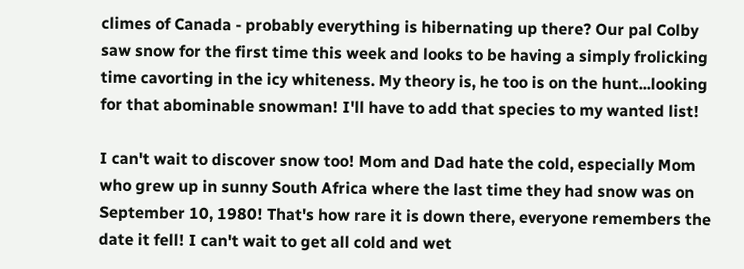climes of Canada - probably everything is hibernating up there? Our pal Colby saw snow for the first time this week and looks to be having a simply frolicking time cavorting in the icy whiteness. My theory is, he too is on the hunt...looking for that abominable snowman! I'll have to add that species to my wanted list!

I can't wait to discover snow too! Mom and Dad hate the cold, especially Mom who grew up in sunny South Africa where the last time they had snow was on September 10, 1980! That's how rare it is down there, everyone remembers the date it fell! I can't wait to get all cold and wet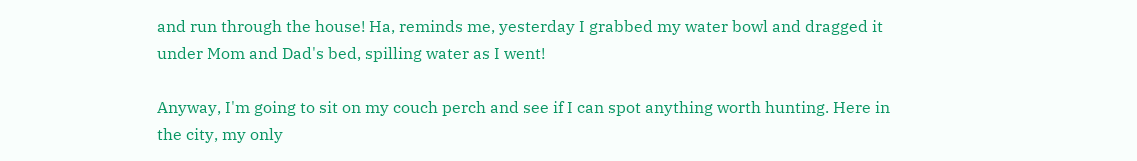and run through the house! Ha, reminds me, yesterday I grabbed my water bowl and dragged it under Mom and Dad's bed, spilling water as I went!

Anyway, I'm going to sit on my couch perch and see if I can spot anything worth hunting. Here in the city, my only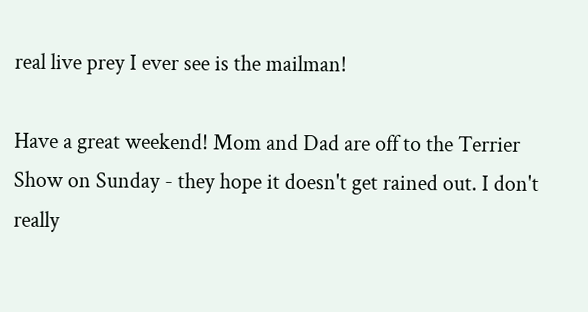real live prey I ever see is the mailman!

Have a great weekend! Mom and Dad are off to the Terrier Show on Sunday - they hope it doesn't get rained out. I don't really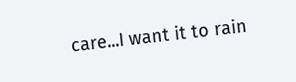care...I want it to rain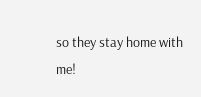so they stay home with me!